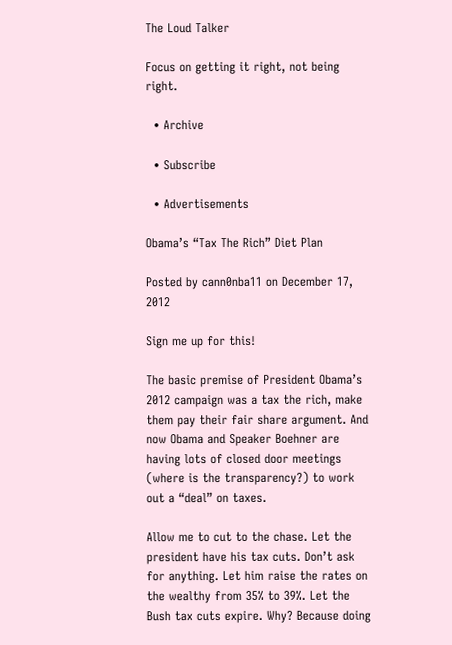The Loud Talker

Focus on getting it right, not being right.

  • Archive

  • Subscribe

  • Advertisements

Obama’s “Tax The Rich” Diet Plan

Posted by cann0nba11 on December 17, 2012

Sign me up for this!

The basic premise of President Obama’s 2012 campaign was a tax the rich, make them pay their fair share argument. And now Obama and Speaker Boehner are having lots of closed door meetings (where is the transparency?) to work out a “deal” on taxes.

Allow me to cut to the chase. Let the president have his tax cuts. Don’t ask for anything. Let him raise the rates on the wealthy from 35% to 39%. Let the Bush tax cuts expire. Why? Because doing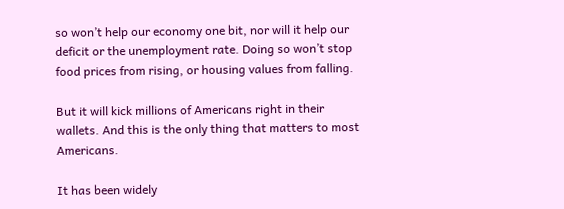so won’t help our economy one bit, nor will it help our deficit or the unemployment rate. Doing so won’t stop food prices from rising, or housing values from falling.

But it will kick millions of Americans right in their wallets. And this is the only thing that matters to most Americans.

It has been widely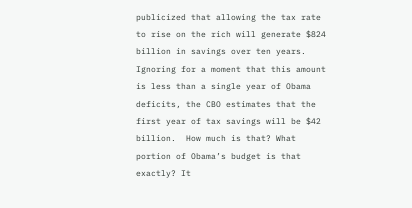publicized that allowing the tax rate to rise on the rich will generate $824 billion in savings over ten years. Ignoring for a moment that this amount is less than a single year of Obama deficits, the CBO estimates that the first year of tax savings will be $42 billion.  How much is that? What portion of Obama’s budget is that exactly? It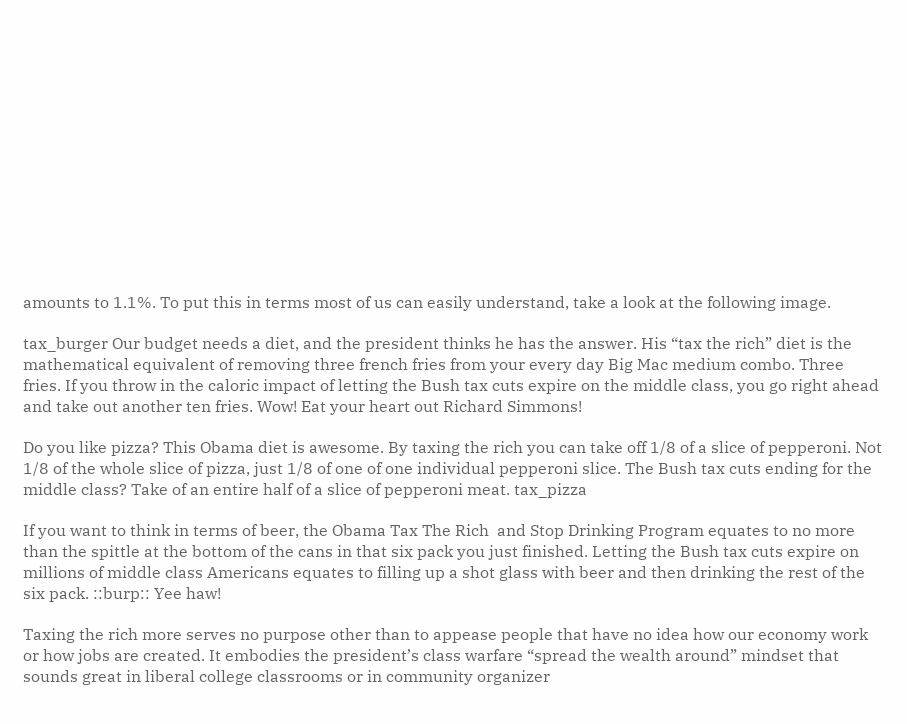amounts to 1.1%. To put this in terms most of us can easily understand, take a look at the following image.

tax_burger Our budget needs a diet, and the president thinks he has the answer. His “tax the rich” diet is the mathematical equivalent of removing three french fries from your every day Big Mac medium combo. Three fries. If you throw in the caloric impact of letting the Bush tax cuts expire on the middle class, you go right ahead and take out another ten fries. Wow! Eat your heart out Richard Simmons!

Do you like pizza? This Obama diet is awesome. By taxing the rich you can take off 1/8 of a slice of pepperoni. Not 1/8 of the whole slice of pizza, just 1/8 of one of one individual pepperoni slice. The Bush tax cuts ending for the middle class? Take of an entire half of a slice of pepperoni meat. tax_pizza

If you want to think in terms of beer, the Obama Tax The Rich  and Stop Drinking Program equates to no more than the spittle at the bottom of the cans in that six pack you just finished. Letting the Bush tax cuts expire on millions of middle class Americans equates to filling up a shot glass with beer and then drinking the rest of the six pack. ::burp:: Yee haw!

Taxing the rich more serves no purpose other than to appease people that have no idea how our economy work or how jobs are created. It embodies the president’s class warfare “spread the wealth around” mindset that sounds great in liberal college classrooms or in community organizer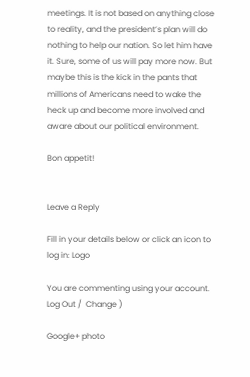meetings. It is not based on anything close to reality, and the president’s plan will do nothing to help our nation. So let him have it. Sure, some of us will pay more now. But maybe this is the kick in the pants that millions of Americans need to wake the heck up and become more involved and aware about our political environment.

Bon appetit!


Leave a Reply

Fill in your details below or click an icon to log in: Logo

You are commenting using your account. Log Out /  Change )

Google+ photo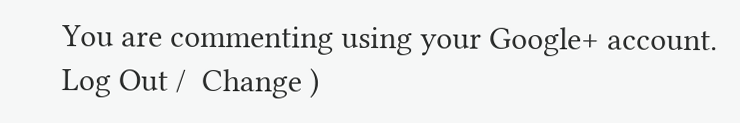You are commenting using your Google+ account. Log Out /  Change )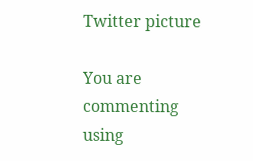Twitter picture

You are commenting using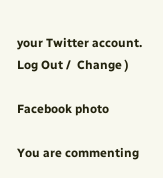your Twitter account. Log Out /  Change )

Facebook photo

You are commenting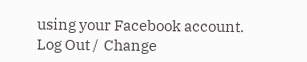using your Facebook account. Log Out /  Change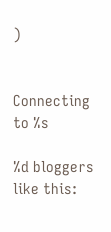)


Connecting to %s

%d bloggers like this: